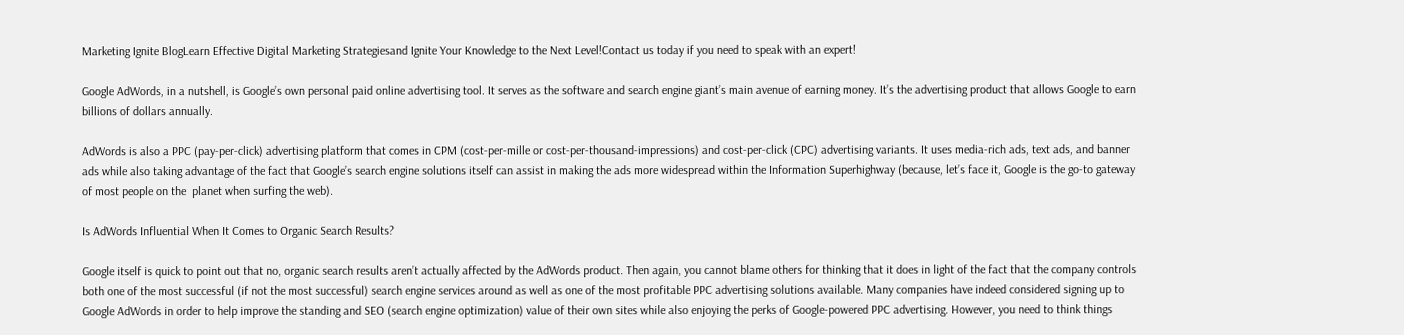Marketing Ignite BlogLearn Effective Digital Marketing Strategiesand Ignite Your Knowledge to the Next Level!Contact us today if you need to speak with an expert!

Google AdWords, in a nutshell, is Google’s own personal paid online advertising tool. It serves as the software and search engine giant’s main avenue of earning money. It’s the advertising product that allows Google to earn billions of dollars annually.

AdWords is also a PPC (pay-per-click) advertising platform that comes in CPM (cost-per-mille or cost-per-thousand-impressions) and cost-per-click (CPC) advertising variants. It uses media-rich ads, text ads, and banner ads while also taking advantage of the fact that Google’s search engine solutions itself can assist in making the ads more widespread within the Information Superhighway (because, let’s face it, Google is the go-to gateway of most people on the  planet when surfing the web).

Is AdWords Influential When It Comes to Organic Search Results?

Google itself is quick to point out that no, organic search results aren’t actually affected by the AdWords product. Then again, you cannot blame others for thinking that it does in light of the fact that the company controls both one of the most successful (if not the most successful) search engine services around as well as one of the most profitable PPC advertising solutions available. Many companies have indeed considered signing up to Google AdWords in order to help improve the standing and SEO (search engine optimization) value of their own sites while also enjoying the perks of Google-powered PPC advertising. However, you need to think things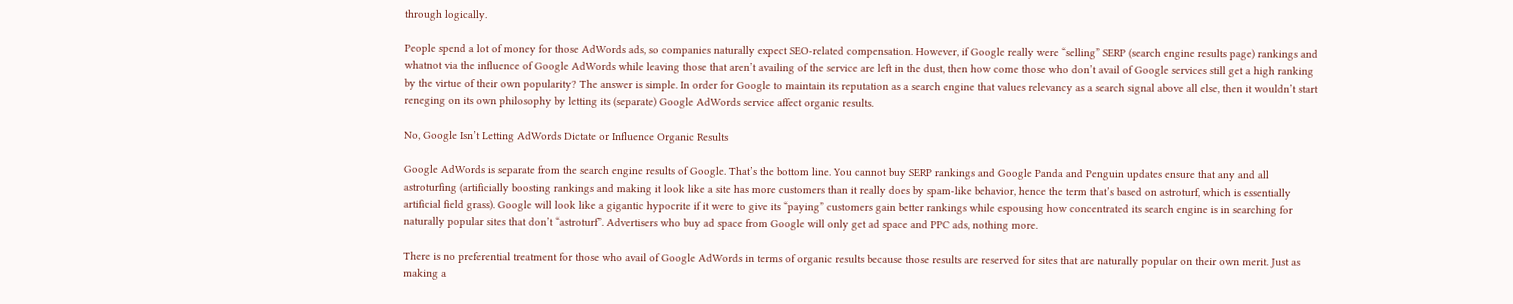through logically.

People spend a lot of money for those AdWords ads, so companies naturally expect SEO-related compensation. However, if Google really were “selling” SERP (search engine results page) rankings and whatnot via the influence of Google AdWords while leaving those that aren’t availing of the service are left in the dust, then how come those who don’t avail of Google services still get a high ranking by the virtue of their own popularity? The answer is simple. In order for Google to maintain its reputation as a search engine that values relevancy as a search signal above all else, then it wouldn’t start reneging on its own philosophy by letting its (separate) Google AdWords service affect organic results.

No, Google Isn’t Letting AdWords Dictate or Influence Organic Results

Google AdWords is separate from the search engine results of Google. That’s the bottom line. You cannot buy SERP rankings and Google Panda and Penguin updates ensure that any and all astroturfing (artificially boosting rankings and making it look like a site has more customers than it really does by spam-like behavior, hence the term that’s based on astroturf, which is essentially artificial field grass). Google will look like a gigantic hypocrite if it were to give its “paying” customers gain better rankings while espousing how concentrated its search engine is in searching for naturally popular sites that don’t “astroturf”. Advertisers who buy ad space from Google will only get ad space and PPC ads, nothing more.

There is no preferential treatment for those who avail of Google AdWords in terms of organic results because those results are reserved for sites that are naturally popular on their own merit. Just as making a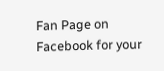Fan Page on Facebook for your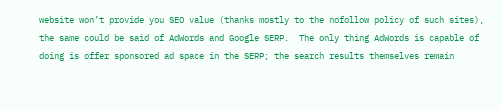website won’t provide you SEO value (thanks mostly to the nofollow policy of such sites), the same could be said of AdWords and Google SERP.  The only thing AdWords is capable of doing is offer sponsored ad space in the SERP; the search results themselves remain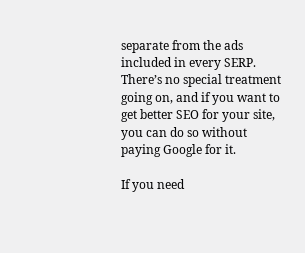separate from the ads included in every SERP. There’s no special treatment going on, and if you want to get better SEO for your site, you can do so without paying Google for it.

If you need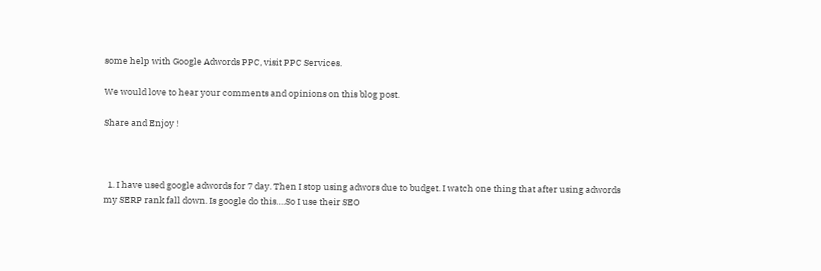some help with Google Adwords PPC, visit PPC Services.

We would love to hear your comments and opinions on this blog post.

Share and Enjoy !



  1. I have used google adwords for 7 day. Then I stop using adwors due to budget. I watch one thing that after using adwords my SERP rank fall down. Is google do this….So I use their SEO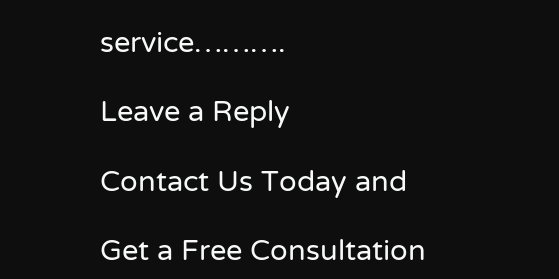service……….

Leave a Reply

Contact Us Today and

Get a Free Consultation